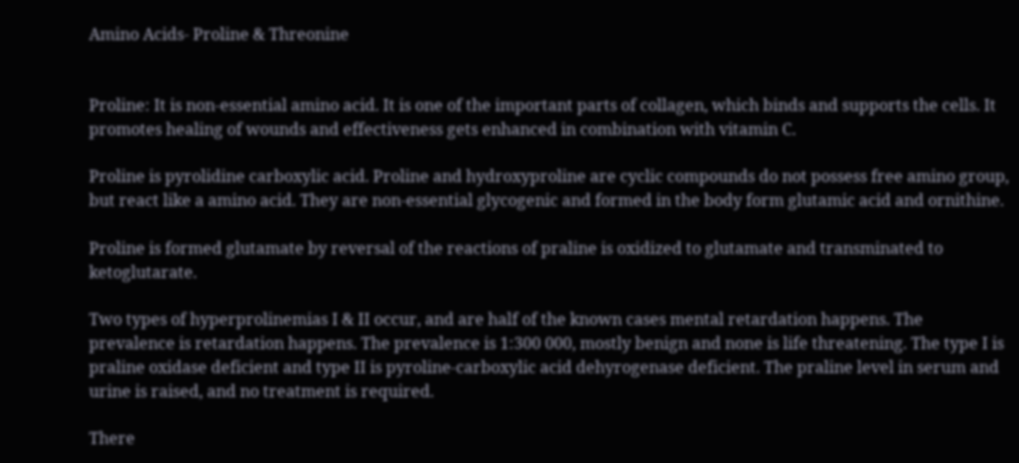Amino Acids- Proline & Threonine


Proline: It is non-essential amino acid. It is one of the important parts of collagen, which binds and supports the cells. It promotes healing of wounds and effectiveness gets enhanced in combination with vitamin C.

Proline is pyrolidine carboxylic acid. Proline and hydroxyproline are cyclic compounds do not possess free amino group, but react like a amino acid. They are non-essential glycogenic and formed in the body form glutamic acid and ornithine.

Proline is formed glutamate by reversal of the reactions of praline is oxidized to glutamate and transminated to ketoglutarate.

Two types of hyperprolinemias I & II occur, and are half of the known cases mental retardation happens. The prevalence is retardation happens. The prevalence is 1:300 000, mostly benign and none is life threatening. The type I is praline oxidase deficient and type II is pyroline-carboxylic acid dehyrogenase deficient. The praline level in serum and urine is raised, and no treatment is required.

There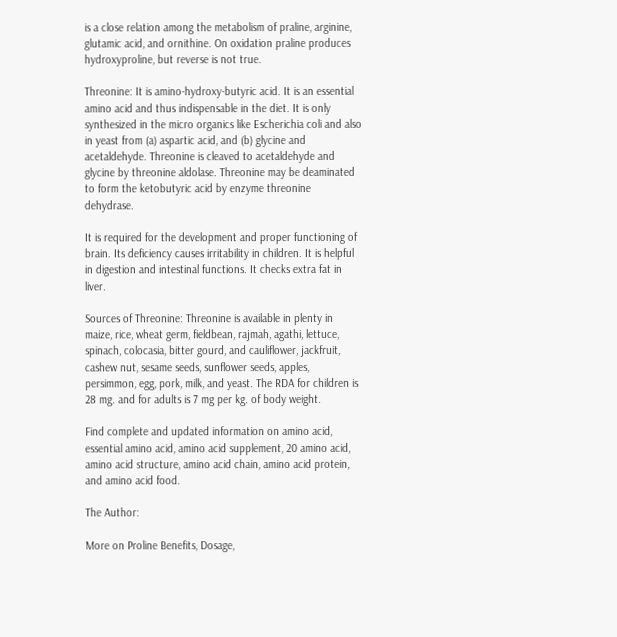is a close relation among the metabolism of praline, arginine, glutamic acid, and ornithine. On oxidation praline produces hydroxyproline, but reverse is not true.

Threonine: It is amino-hydroxy-butyric acid. It is an essential amino acid and thus indispensable in the diet. It is only synthesized in the micro organics like Escherichia coli and also in yeast from (a) aspartic acid, and (b) glycine and acetaldehyde. Threonine is cleaved to acetaldehyde and glycine by threonine aldolase. Threonine may be deaminated to form the ketobutyric acid by enzyme threonine dehydrase.

It is required for the development and proper functioning of brain. Its deficiency causes irritability in children. It is helpful in digestion and intestinal functions. It checks extra fat in liver.

Sources of Threonine: Threonine is available in plenty in maize, rice, wheat germ, fieldbean, rajmah, agathi, lettuce, spinach, colocasia, bitter gourd, and cauliflower, jackfruit, cashew nut, sesame seeds, sunflower seeds, apples, persimmon, egg, pork, milk, and yeast. The RDA for children is 28 mg. and for adults is 7 mg per kg. of body weight.

Find complete and updated information on amino acid, essential amino acid, amino acid supplement, 20 amino acid, amino acid structure, amino acid chain, amino acid protein, and amino acid food.

The Author:

More on Proline Benefits, Dosage,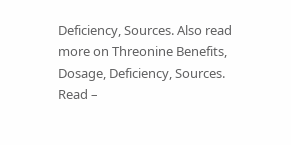Deficiency, Sources. Also read more on Threonine Benefits, Dosage, Deficiency, Sources. Read –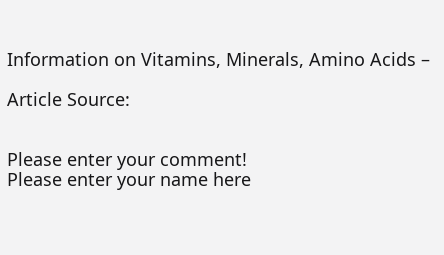Information on Vitamins, Minerals, Amino Acids –

Article Source:


Please enter your comment!
Please enter your name here